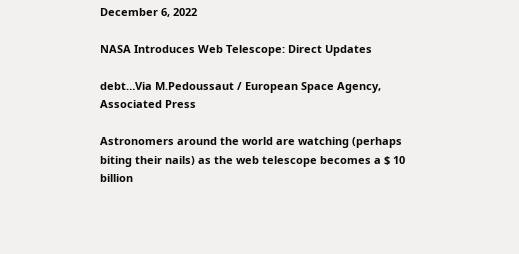December 6, 2022

NASA Introduces Web Telescope: Direct Updates

debt…Via M.Pedoussaut / European Space Agency, Associated Press

Astronomers around the world are watching (perhaps biting their nails) as the web telescope becomes a $ 10 billion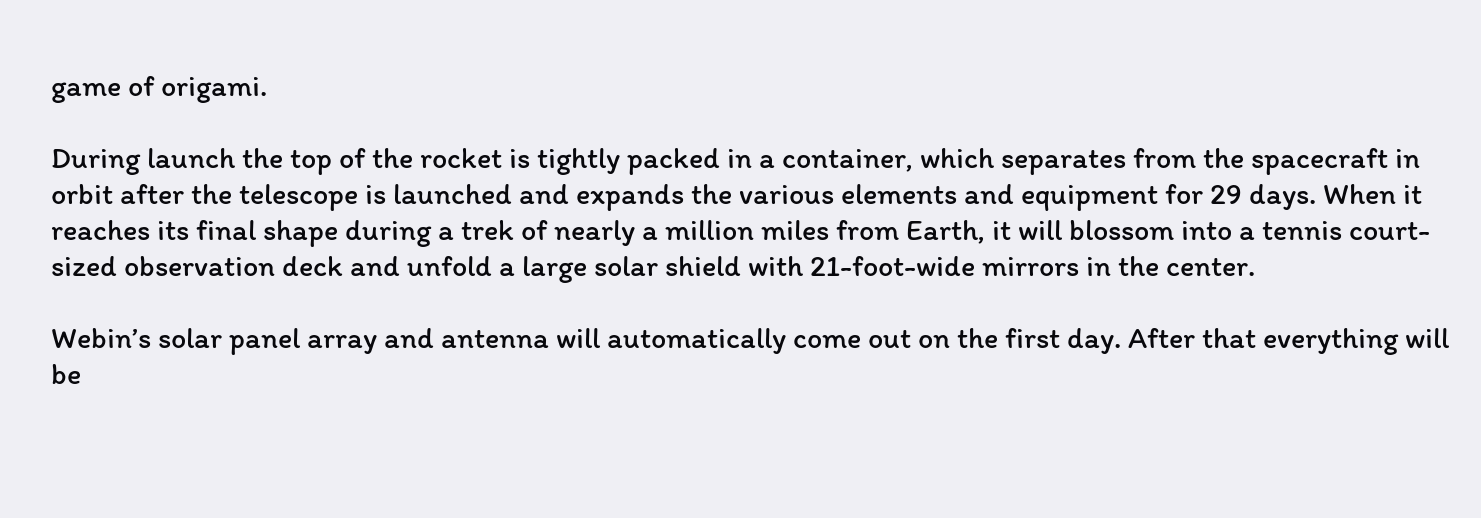game of origami.

During launch the top of the rocket is tightly packed in a container, which separates from the spacecraft in orbit after the telescope is launched and expands the various elements and equipment for 29 days. When it reaches its final shape during a trek of nearly a million miles from Earth, it will blossom into a tennis court-sized observation deck and unfold a large solar shield with 21-foot-wide mirrors in the center.

Webin’s solar panel array and antenna will automatically come out on the first day. After that everything will be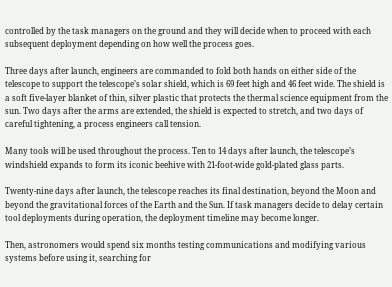controlled by the task managers on the ground and they will decide when to proceed with each subsequent deployment depending on how well the process goes.

Three days after launch, engineers are commanded to fold both hands on either side of the telescope to support the telescope’s solar shield, which is 69 feet high and 46 feet wide. The shield is a soft five-layer blanket of thin, silver plastic that protects the thermal science equipment from the sun. Two days after the arms are extended, the shield is expected to stretch, and two days of careful tightening, a process engineers call tension.

Many tools will be used throughout the process. Ten to 14 days after launch, the telescope’s windshield expands to form its iconic beehive with 21-foot-wide gold-plated glass parts.

Twenty-nine days after launch, the telescope reaches its final destination, beyond the Moon and beyond the gravitational forces of the Earth and the Sun. If task managers decide to delay certain tool deployments during operation, the deployment timeline may become longer.

Then, astronomers would spend six months testing communications and modifying various systems before using it, searching for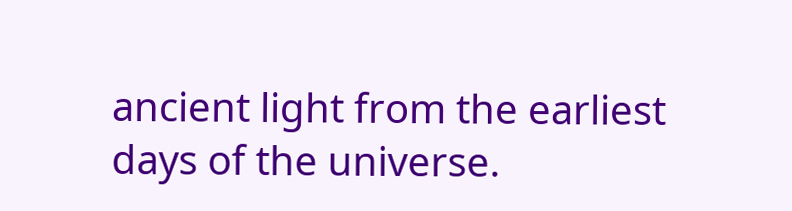ancient light from the earliest days of the universe.